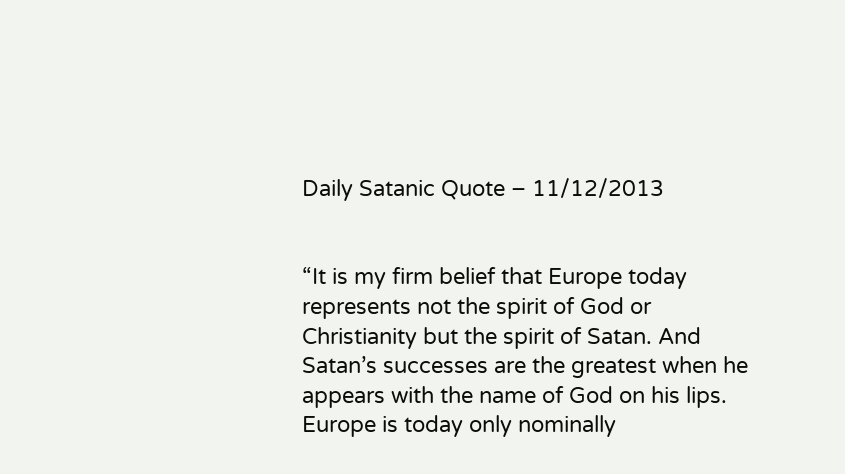Daily Satanic Quote – 11/12/2013


“It is my firm belief that Europe today represents not the spirit of God or Christianity but the spirit of Satan. And Satan’s successes are the greatest when he appears with the name of God on his lips. Europe is today only nominally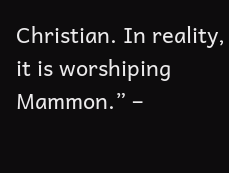Christian. In reality, it is worshiping Mammon.” –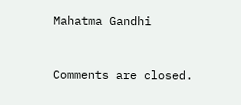Mahatma Gandhi


Comments are closed.